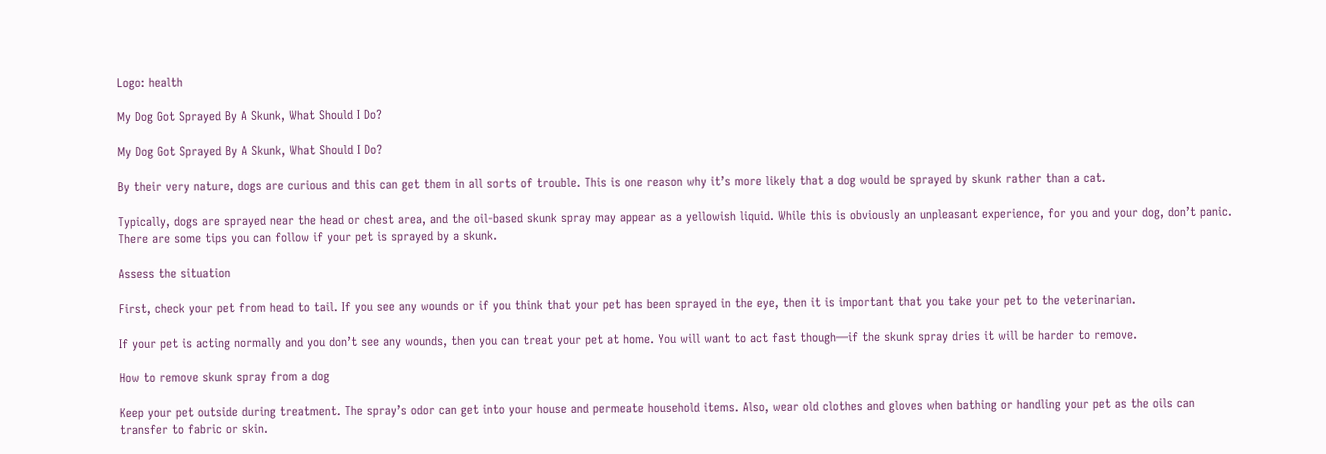Logo: health

My Dog Got Sprayed By A Skunk, What Should I Do?

My Dog Got Sprayed By A Skunk, What Should I Do?

By their very nature, dogs are curious and this can get them in all sorts of trouble. This is one reason why it’s more likely that a dog would be sprayed by skunk rather than a cat.

Typically, dogs are sprayed near the head or chest area, and the oil-based skunk spray may appear as a yellowish liquid. While this is obviously an unpleasant experience, for you and your dog, don’t panic. There are some tips you can follow if your pet is sprayed by a skunk.

Assess the situation

First, check your pet from head to tail. If you see any wounds or if you think that your pet has been sprayed in the eye, then it is important that you take your pet to the veterinarian.

If your pet is acting normally and you don’t see any wounds, then you can treat your pet at home. You will want to act fast though—if the skunk spray dries it will be harder to remove.

How to remove skunk spray from a dog

Keep your pet outside during treatment. The spray’s odor can get into your house and permeate household items. Also, wear old clothes and gloves when bathing or handling your pet as the oils can transfer to fabric or skin.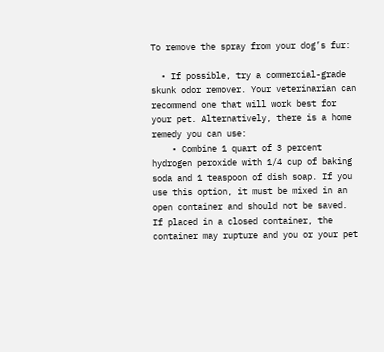To remove the spray from your dog’s fur:

  • If possible, try a commercial-grade skunk odor remover. Your veterinarian can recommend one that will work best for your pet. Alternatively, there is a home remedy you can use:
    • Combine 1 quart of 3 percent hydrogen peroxide with 1/4 cup of baking soda and 1 teaspoon of dish soap. If you use this option, it must be mixed in an open container and should not be saved. If placed in a closed container, the container may rupture and you or your pet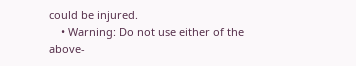could be injured.
    • Warning: Do not use either of the above-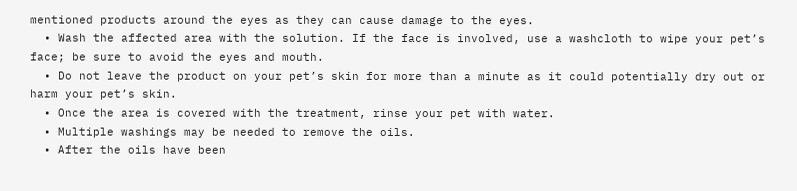mentioned products around the eyes as they can cause damage to the eyes.
  • Wash the affected area with the solution. If the face is involved, use a washcloth to wipe your pet’s face; be sure to avoid the eyes and mouth.
  • Do not leave the product on your pet’s skin for more than a minute as it could potentially dry out or harm your pet’s skin.
  • Once the area is covered with the treatment, rinse your pet with water.
  • Multiple washings may be needed to remove the oils.
  • After the oils have been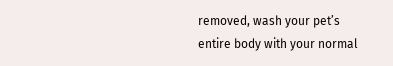removed, wash your pet’s entire body with your normal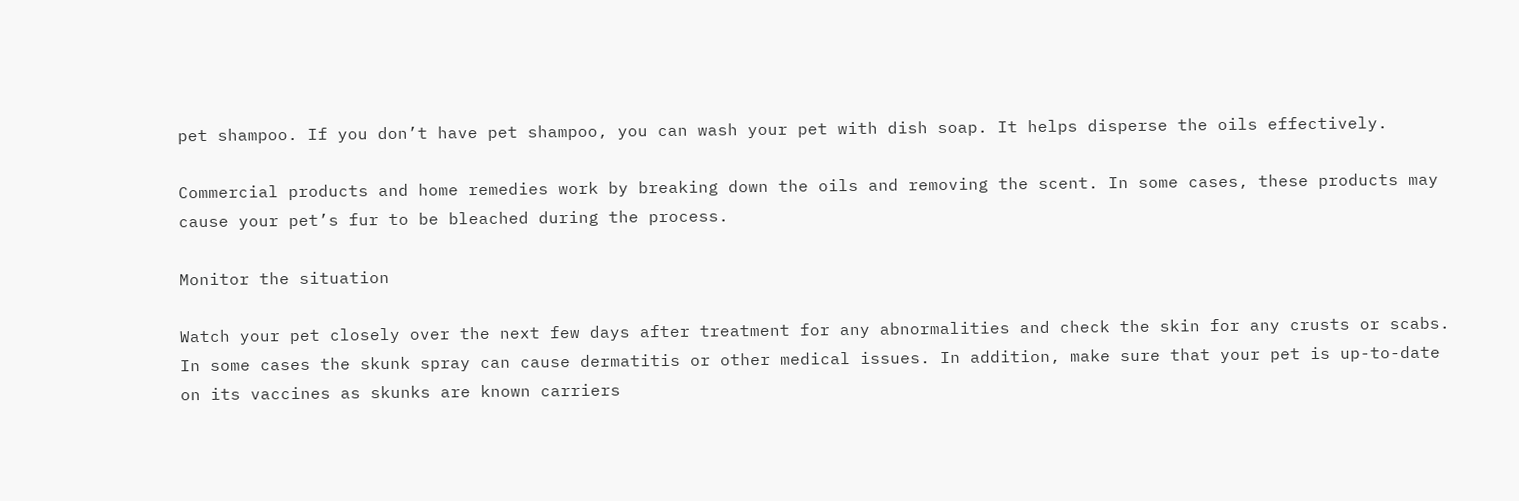pet shampoo. If you don’t have pet shampoo, you can wash your pet with dish soap. It helps disperse the oils effectively.

Commercial products and home remedies work by breaking down the oils and removing the scent. In some cases, these products may cause your pet’s fur to be bleached during the process.

Monitor the situation

Watch your pet closely over the next few days after treatment for any abnormalities and check the skin for any crusts or scabs. In some cases the skunk spray can cause dermatitis or other medical issues. In addition, make sure that your pet is up-to-date on its vaccines as skunks are known carriers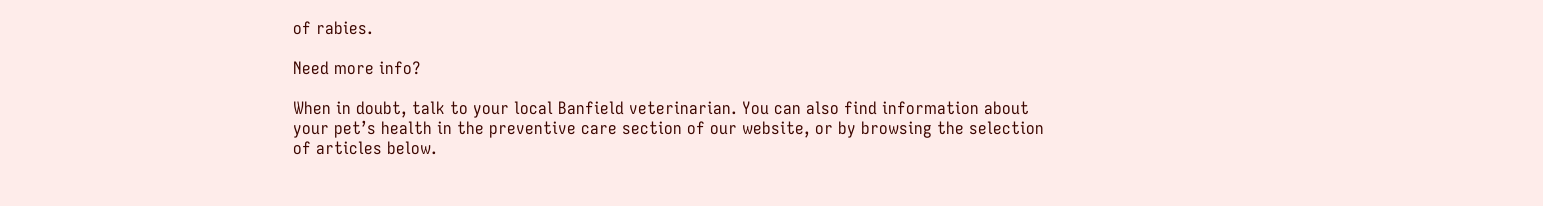of rabies.

Need more info?

When in doubt, talk to your local Banfield veterinarian. You can also find information about your pet’s health in the preventive care section of our website, or by browsing the selection of articles below.